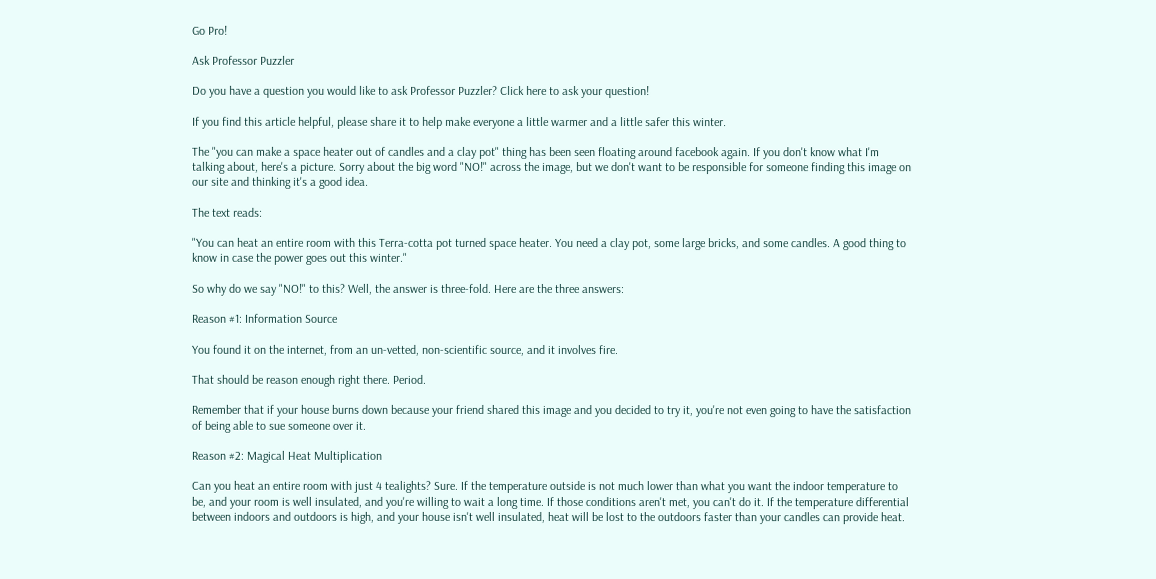Go Pro!

Ask Professor Puzzler

Do you have a question you would like to ask Professor Puzzler? Click here to ask your question!

If you find this article helpful, please share it to help make everyone a little warmer and a little safer this winter.

The "you can make a space heater out of candles and a clay pot" thing has been seen floating around facebook again. If you don't know what I'm talking about, here's a picture. Sorry about the big word "NO!" across the image, but we don't want to be responsible for someone finding this image on our site and thinking it's a good idea.

The text reads:

"You can heat an entire room with this Terra-cotta pot turned space heater. You need a clay pot, some large bricks, and some candles. A good thing to know in case the power goes out this winter."

So why do we say "NO!" to this? Well, the answer is three-fold. Here are the three answers:

Reason #1: Information Source

You found it on the internet, from an un-vetted, non-scientific source, and it involves fire.

That should be reason enough right there. Period.

Remember that if your house burns down because your friend shared this image and you decided to try it, you're not even going to have the satisfaction of being able to sue someone over it.

Reason #2: Magical Heat Multiplication

Can you heat an entire room with just 4 tealights? Sure. If the temperature outside is not much lower than what you want the indoor temperature to be, and your room is well insulated, and you're willing to wait a long time. If those conditions aren't met, you can't do it. If the temperature differential between indoors and outdoors is high, and your house isn't well insulated, heat will be lost to the outdoors faster than your candles can provide heat.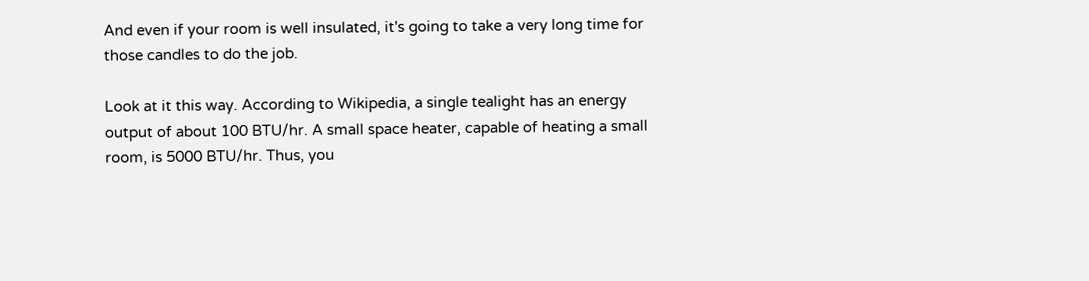And even if your room is well insulated, it's going to take a very long time for those candles to do the job.

Look at it this way. According to Wikipedia, a single tealight has an energy output of about 100 BTU/hr. A small space heater, capable of heating a small room, is 5000 BTU/hr. Thus, you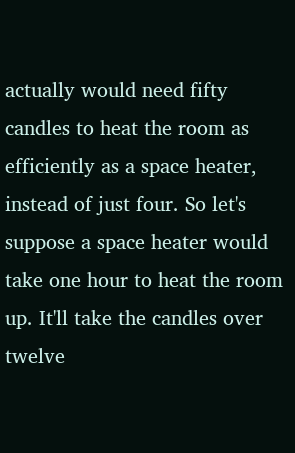actually would need fifty candles to heat the room as efficiently as a space heater, instead of just four. So let's suppose a space heater would take one hour to heat the room up. It'll take the candles over twelve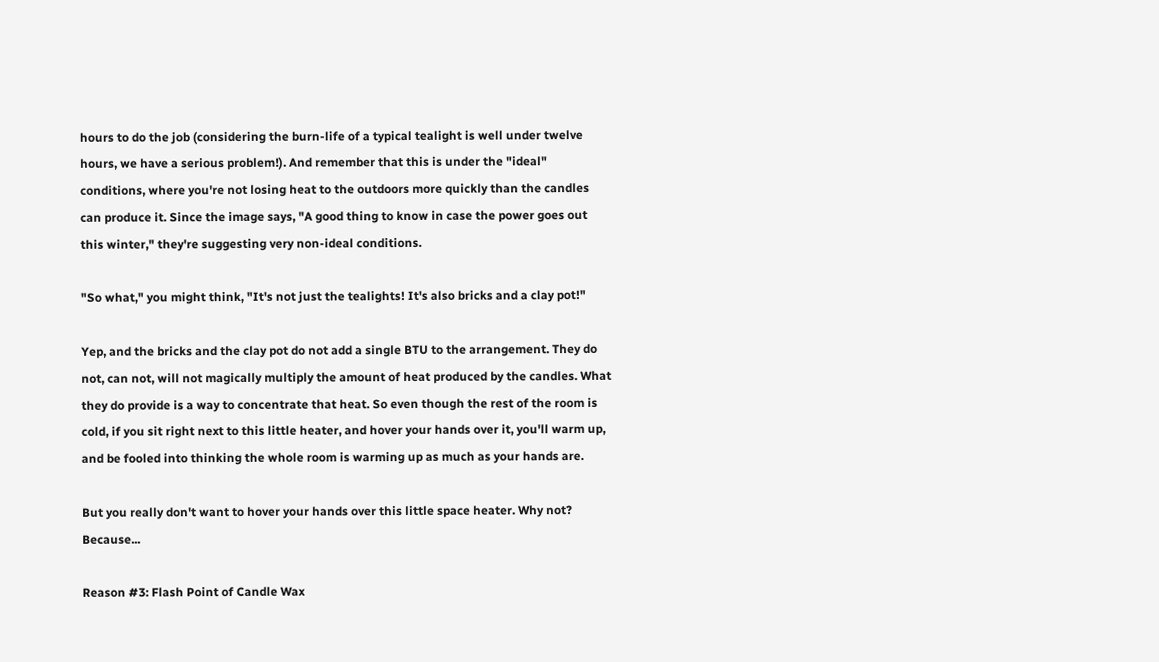hours to do the job (considering the burn-life of a typical tealight is well under twelve hours, we have a serious problem!). And remember that this is under the "ideal" conditions, where you're not losing heat to the outdoors more quickly than the candles can produce it. Since the image says, "A good thing to know in case the power goes out this winter," they're suggesting very non-ideal conditions.

"So what," you might think, "It's not just the tealights! It's also bricks and a clay pot!"

Yep, and the bricks and the clay pot do not add a single BTU to the arrangement. They do not, can not, will not magically multiply the amount of heat produced by the candles. What they do provide is a way to concentrate that heat. So even though the rest of the room is cold, if you sit right next to this little heater, and hover your hands over it, you'll warm up, and be fooled into thinking the whole room is warming up as much as your hands are.

But you really don't want to hover your hands over this little space heater. Why not? Because...

Reason #3: Flash Point of Candle Wax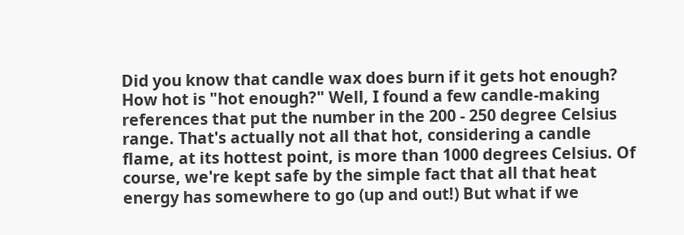Did you know that candle wax does burn if it gets hot enough? How hot is "hot enough?" Well, I found a few candle-making references that put the number in the 200 - 250 degree Celsius range. That's actually not all that hot, considering a candle flame, at its hottest point, is more than 1000 degrees Celsius. Of course, we're kept safe by the simple fact that all that heat energy has somewhere to go (up and out!) But what if we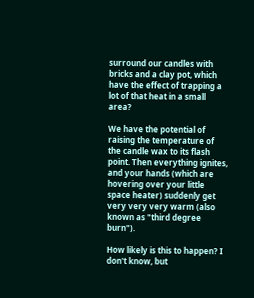surround our candles with bricks and a clay pot, which have the effect of trapping a lot of that heat in a small area?

We have the potential of raising the temperature of the candle wax to its flash point. Then everything ignites, and your hands (which are hovering over your little space heater) suddenly get very very very warm (also known as "third degree burn").

How likely is this to happen? I don't know, but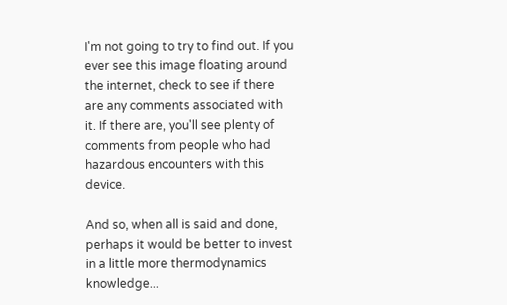I'm not going to try to find out. If you ever see this image floating around the internet, check to see if there are any comments associated with it. If there are, you'll see plenty of comments from people who had hazardous encounters with this device.

And so, when all is said and done, perhaps it would be better to invest in a little more thermodynamics knowledge...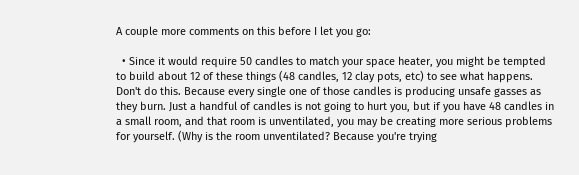A couple more comments on this before I let you go:

  • Since it would require 50 candles to match your space heater, you might be tempted to build about 12 of these things (48 candles, 12 clay pots, etc) to see what happens. Don't do this. Because every single one of those candles is producing unsafe gasses as they burn. Just a handful of candles is not going to hurt you, but if you have 48 candles in a small room, and that room is unventilated, you may be creating more serious problems for yourself. (Why is the room unventilated? Because you're trying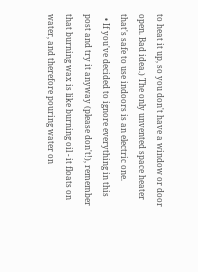to heat it up, so you don't have a window or door open. Bad idea.) The only unvented space heater that's safe to use indoors is an electric one.
  • If you've decided to ignore everything in this post and try it anyway (please don't!), remember that burning wax is like burning oil - it floats on water, and therefore pouring water on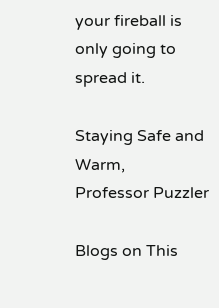your fireball is only going to spread it.

Staying Safe and Warm,
Professor Puzzler

Blogs on This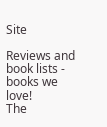Site

Reviews and book lists - books we love!
The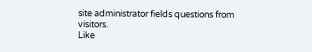site administrator fields questions from visitors.
Like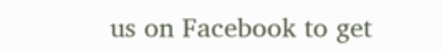us on Facebook to get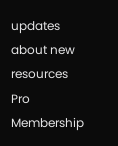updates about new resources
Pro Membership